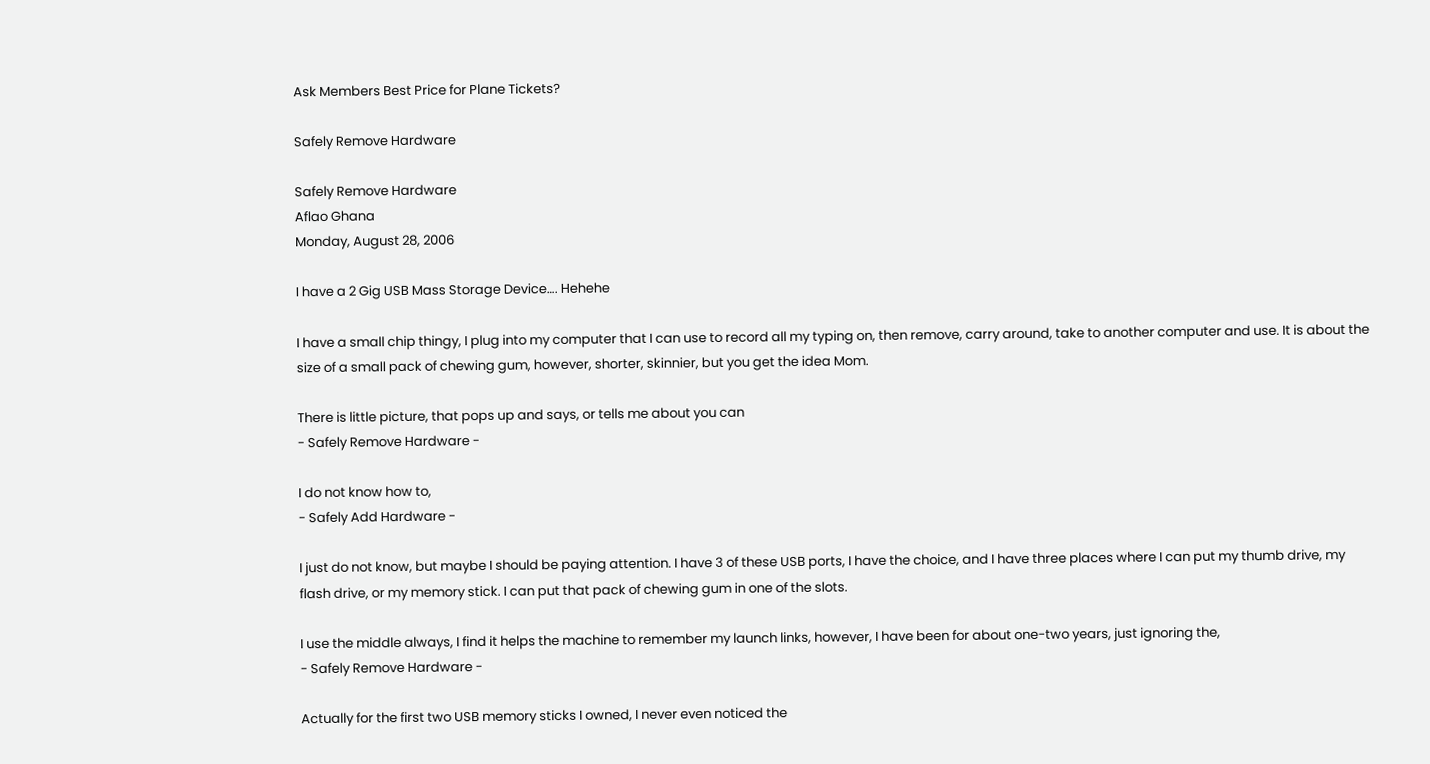Ask Members Best Price for Plane Tickets?

Safely Remove Hardware

Safely Remove Hardware
Aflao Ghana
Monday, August 28, 2006

I have a 2 Gig USB Mass Storage Device…. Hehehe

I have a small chip thingy, I plug into my computer that I can use to record all my typing on, then remove, carry around, take to another computer and use. It is about the size of a small pack of chewing gum, however, shorter, skinnier, but you get the idea Mom.

There is little picture, that pops up and says, or tells me about you can
- Safely Remove Hardware -

I do not know how to,
- Safely Add Hardware -

I just do not know, but maybe I should be paying attention. I have 3 of these USB ports, I have the choice, and I have three places where I can put my thumb drive, my flash drive, or my memory stick. I can put that pack of chewing gum in one of the slots.

I use the middle always, I find it helps the machine to remember my launch links, however, I have been for about one-two years, just ignoring the,
- Safely Remove Hardware -

Actually for the first two USB memory sticks I owned, I never even noticed the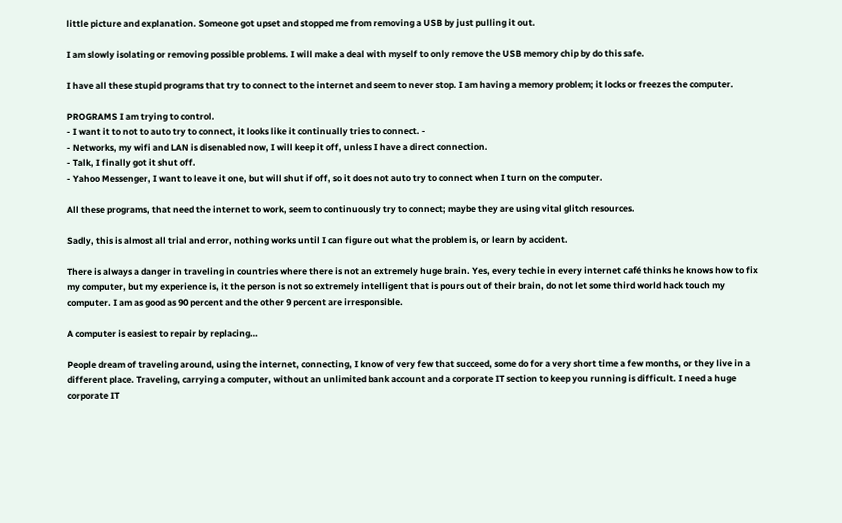little picture and explanation. Someone got upset and stopped me from removing a USB by just pulling it out.

I am slowly isolating or removing possible problems. I will make a deal with myself to only remove the USB memory chip by do this safe.

I have all these stupid programs that try to connect to the internet and seem to never stop. I am having a memory problem; it locks or freezes the computer.

PROGRAMS I am trying to control.
- I want it to not to auto try to connect, it looks like it continually tries to connect. -
- Networks, my wifi and LAN is disenabled now, I will keep it off, unless I have a direct connection.
- Talk, I finally got it shut off.
- Yahoo Messenger, I want to leave it one, but will shut if off, so it does not auto try to connect when I turn on the computer.

All these programs, that need the internet to work, seem to continuously try to connect; maybe they are using vital glitch resources.

Sadly, this is almost all trial and error, nothing works until I can figure out what the problem is, or learn by accident.

There is always a danger in traveling in countries where there is not an extremely huge brain. Yes, every techie in every internet café thinks he knows how to fix my computer, but my experience is, it the person is not so extremely intelligent that is pours out of their brain, do not let some third world hack touch my computer. I am as good as 90 percent and the other 9 percent are irresponsible.

A computer is easiest to repair by replacing…

People dream of traveling around, using the internet, connecting, I know of very few that succeed, some do for a very short time a few months, or they live in a different place. Traveling, carrying a computer, without an unlimited bank account and a corporate IT section to keep you running is difficult. I need a huge corporate IT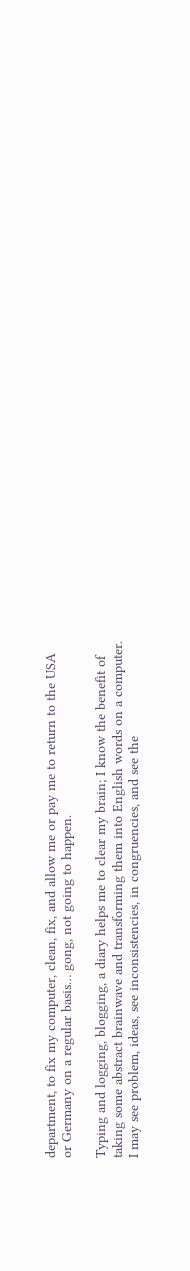department, to fix my computer, clean, fix, and allow me or pay me to return to the USA or Germany on a regular basis… gong, not going to happen.

Typing and logging, blogging, a diary helps me to clear my brain; I know the benefit of taking some abstract brainwave and transforming them into English words on a computer. I may see problem, ideas, see inconsistencies, in congruencies, and see the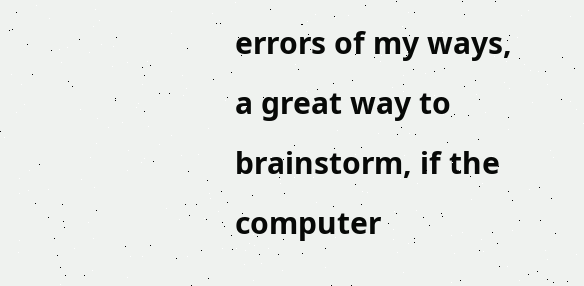errors of my ways, a great way to brainstorm, if the computer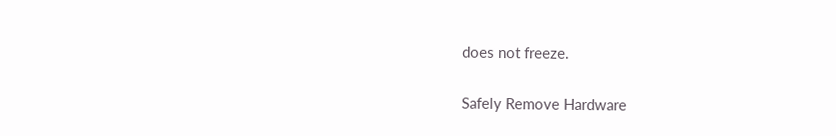does not freeze.

Safely Remove Hardware